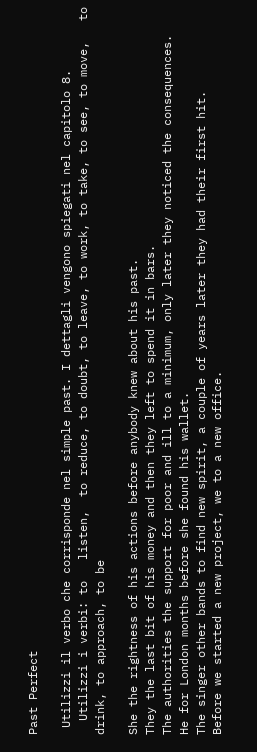Past Perfect

 Utilizzi il verbo che corrisponde nel simple past. I dettagli vengono spiegati nel capitolo 8.
  Utilizzi i verbi: to   listen,  to reduce, to doubt, to leave, to work, to take, to see, to move,   to   drink, to approach, to be

She the rightness of his actions before anybody knew about his past.
They the last bit of his money and then they left to spend it in bars.
The authorities the support for poor and ill to a minimum, only later they noticed the consequences.
He for London months before she found his wallet.
The singer other bands to find new spirit, a couple of years later they had their first hit.
Before we started a new project, we to a new office.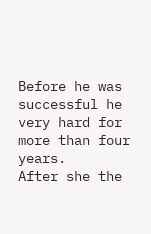Before he was successful he very hard for more than four years.
After she the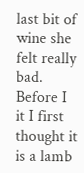last bit of wine she felt really bad.
Before I it I first thought it is a lamb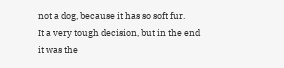not a dog, because it has so soft fur.
It a very tough decision, but in the end it was the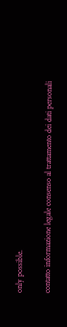only possible.

contatto informazione legale consenso al trattamento dei dati personali